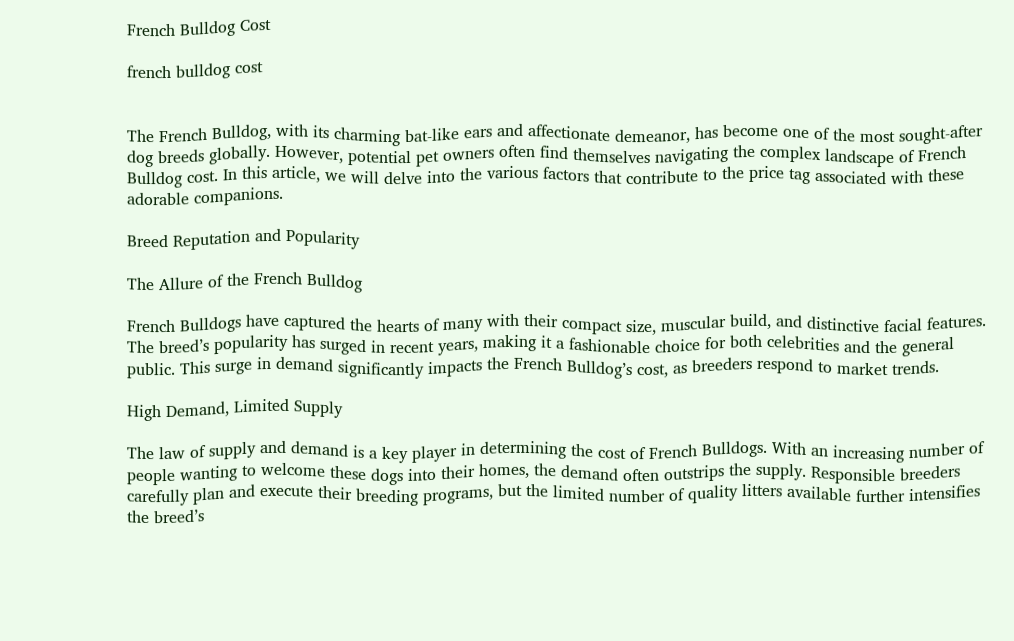French Bulldog Cost

french bulldog cost


The French Bulldog, with its charming bat-like ears and affectionate demeanor, has become one of the most sought-after dog breeds globally. However, potential pet owners often find themselves navigating the complex landscape of French Bulldog cost. In this article, we will delve into the various factors that contribute to the price tag associated with these adorable companions.

Breed Reputation and Popularity

The Allure of the French Bulldog

French Bulldogs have captured the hearts of many with their compact size, muscular build, and distinctive facial features. The breed’s popularity has surged in recent years, making it a fashionable choice for both celebrities and the general public. This surge in demand significantly impacts the French Bulldog’s cost, as breeders respond to market trends.

High Demand, Limited Supply

The law of supply and demand is a key player in determining the cost of French Bulldogs. With an increasing number of people wanting to welcome these dogs into their homes, the demand often outstrips the supply. Responsible breeders carefully plan and execute their breeding programs, but the limited number of quality litters available further intensifies the breed’s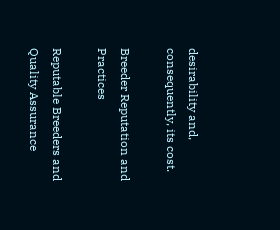desirability and, consequently, its cost.

Breeder Reputation and Practices

Reputable Breeders and Quality Assurance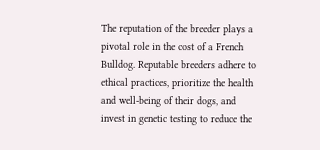The reputation of the breeder plays a pivotal role in the cost of a French Bulldog. Reputable breeders adhere to ethical practices, prioritize the health and well-being of their dogs, and invest in genetic testing to reduce the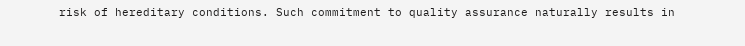risk of hereditary conditions. Such commitment to quality assurance naturally results in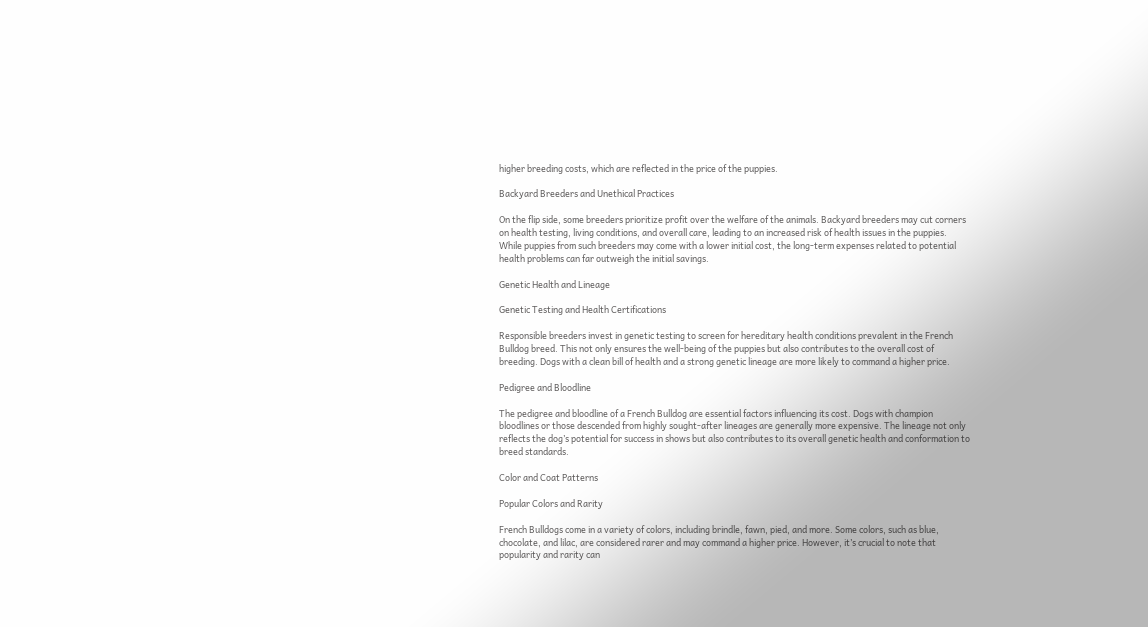higher breeding costs, which are reflected in the price of the puppies.

Backyard Breeders and Unethical Practices

On the flip side, some breeders prioritize profit over the welfare of the animals. Backyard breeders may cut corners on health testing, living conditions, and overall care, leading to an increased risk of health issues in the puppies. While puppies from such breeders may come with a lower initial cost, the long-term expenses related to potential health problems can far outweigh the initial savings.

Genetic Health and Lineage

Genetic Testing and Health Certifications

Responsible breeders invest in genetic testing to screen for hereditary health conditions prevalent in the French Bulldog breed. This not only ensures the well-being of the puppies but also contributes to the overall cost of breeding. Dogs with a clean bill of health and a strong genetic lineage are more likely to command a higher price.

Pedigree and Bloodline

The pedigree and bloodline of a French Bulldog are essential factors influencing its cost. Dogs with champion bloodlines or those descended from highly sought-after lineages are generally more expensive. The lineage not only reflects the dog’s potential for success in shows but also contributes to its overall genetic health and conformation to breed standards.

Color and Coat Patterns

Popular Colors and Rarity

French Bulldogs come in a variety of colors, including brindle, fawn, pied, and more. Some colors, such as blue, chocolate, and lilac, are considered rarer and may command a higher price. However, it’s crucial to note that popularity and rarity can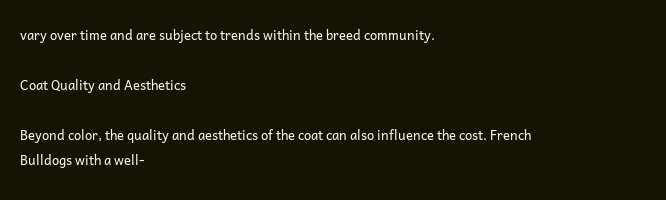vary over time and are subject to trends within the breed community.

Coat Quality and Aesthetics

Beyond color, the quality and aesthetics of the coat can also influence the cost. French Bulldogs with a well-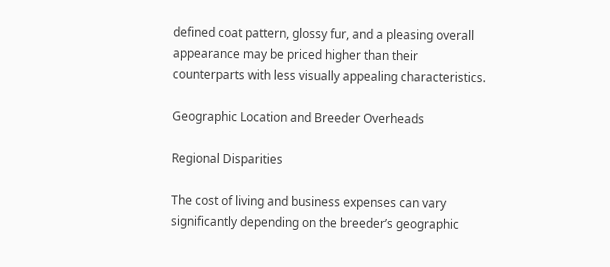defined coat pattern, glossy fur, and a pleasing overall appearance may be priced higher than their counterparts with less visually appealing characteristics.

Geographic Location and Breeder Overheads

Regional Disparities

The cost of living and business expenses can vary significantly depending on the breeder’s geographic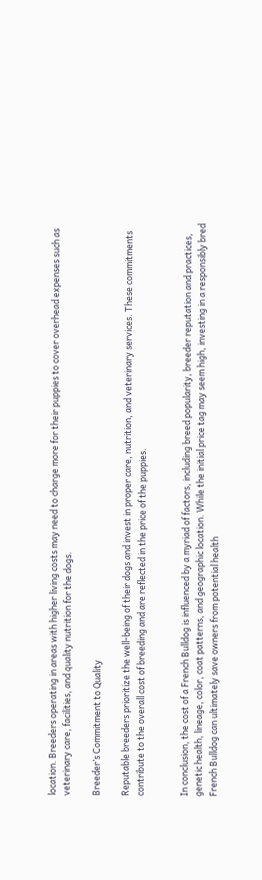location. Breeders operating in areas with higher living costs may need to charge more for their puppies to cover overhead expenses such as veterinary care, facilities, and quality nutrition for the dogs.

Breeder’s Commitment to Quality

Reputable breeders prioritize the well-being of their dogs and invest in proper care, nutrition, and veterinary services. These commitments contribute to the overall cost of breeding and are reflected in the price of the puppies.


In conclusion, the cost of a French Bulldog is influenced by a myriad of factors, including breed popularity, breeder reputation and practices, genetic health, lineage, color, coat patterns, and geographic location. While the initial price tag may seem high, investing in a responsibly bred French Bulldog can ultimately save owners from potential health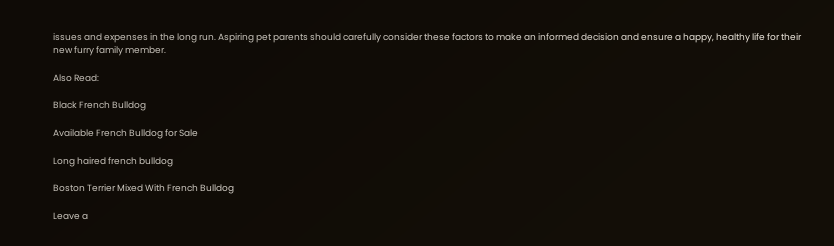issues and expenses in the long run. Aspiring pet parents should carefully consider these factors to make an informed decision and ensure a happy, healthy life for their new furry family member.

Also Read:

Black French Bulldog

Available French Bulldog for Sale

Long haired french bulldog

Boston Terrier Mixed With French Bulldog

Leave a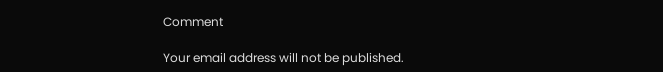Comment

Your email address will not be published.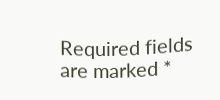Required fields are marked *